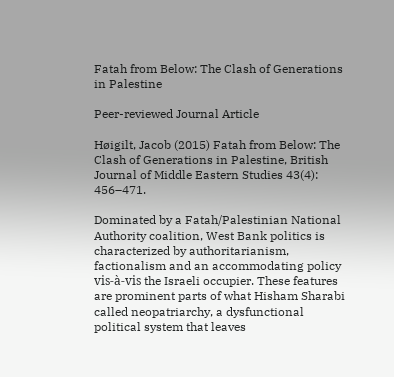Fatah from Below: The Clash of Generations in Palestine

Peer-reviewed Journal Article

Høigilt, Jacob (2015) Fatah from Below: The Clash of Generations in Palestine, British Journal of Middle Eastern Studies 43(4): 456–471.

Dominated by a Fatah/Palestinian National Authority coalition, West Bank politics is characterized by authoritarianism, factionalism and an accommodating policy vis-à-vis the Israeli occupier. These features are prominent parts of what Hisham Sharabi called neopatriarchy, a dysfunctional political system that leaves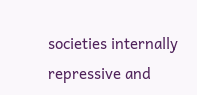societies internally repressive and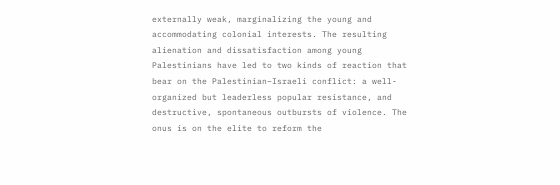externally weak, marginalizing the young and accommodating colonial interests. The resulting alienation and dissatisfaction among young Palestinians have led to two kinds of reaction that bear on the Palestinian–Israeli conflict: a well-organized but leaderless popular resistance, and destructive, spontaneous outbursts of violence. The onus is on the elite to reform the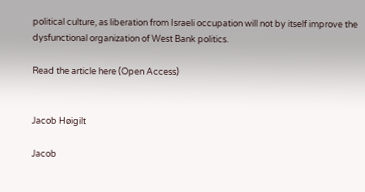political culture, as liberation from Israeli occupation will not by itself improve the dysfunctional organization of West Bank politics.

Read the article here (Open Access)


Jacob Høigilt

Jacob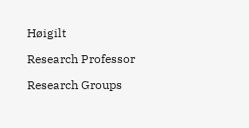Høigilt

Research Professor

Research Groups